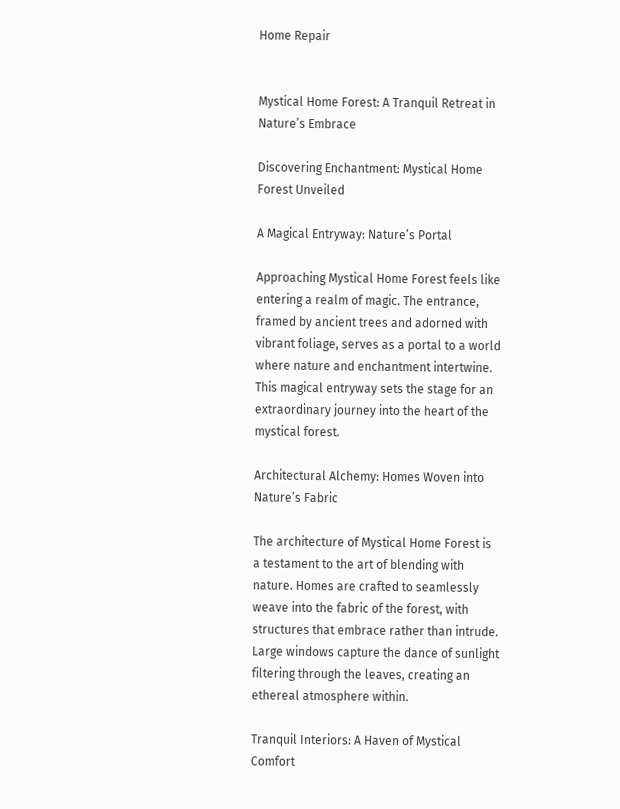Home Repair


Mystical Home Forest: A Tranquil Retreat in Nature’s Embrace

Discovering Enchantment: Mystical Home Forest Unveiled

A Magical Entryway: Nature’s Portal

Approaching Mystical Home Forest feels like entering a realm of magic. The entrance, framed by ancient trees and adorned with vibrant foliage, serves as a portal to a world where nature and enchantment intertwine. This magical entryway sets the stage for an extraordinary journey into the heart of the mystical forest.

Architectural Alchemy: Homes Woven into Nature’s Fabric

The architecture of Mystical Home Forest is a testament to the art of blending with nature. Homes are crafted to seamlessly weave into the fabric of the forest, with structures that embrace rather than intrude. Large windows capture the dance of sunlight filtering through the leaves, creating an ethereal atmosphere within.

Tranquil Interiors: A Haven of Mystical Comfort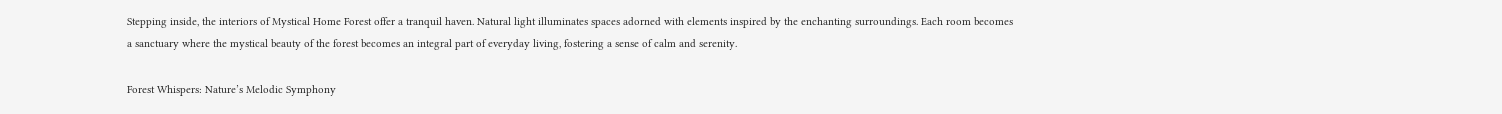Stepping inside, the interiors of Mystical Home Forest offer a tranquil haven. Natural light illuminates spaces adorned with elements inspired by the enchanting surroundings. Each room becomes a sanctuary where the mystical beauty of the forest becomes an integral part of everyday living, fostering a sense of calm and serenity.

Forest Whispers: Nature’s Melodic Symphony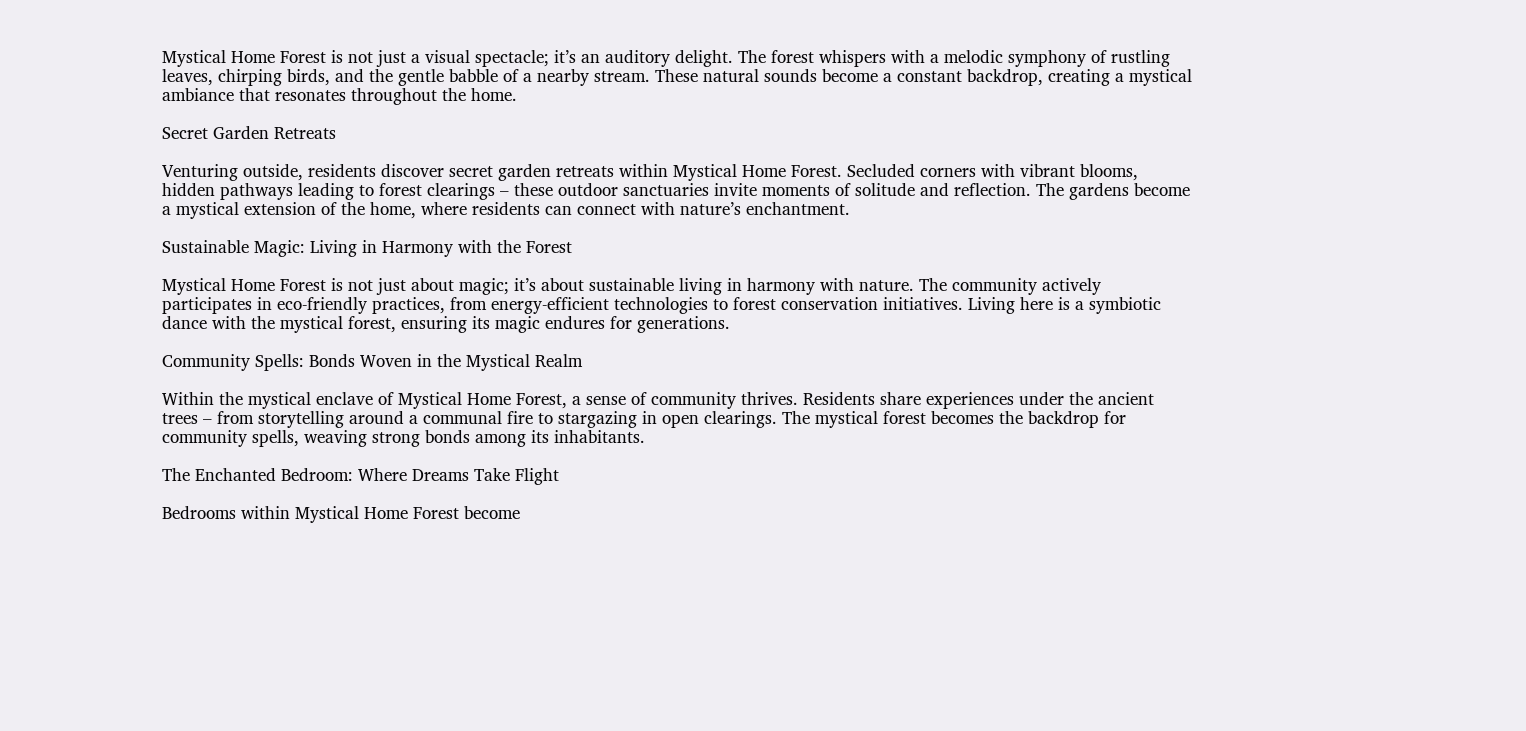Mystical Home Forest is not just a visual spectacle; it’s an auditory delight. The forest whispers with a melodic symphony of rustling leaves, chirping birds, and the gentle babble of a nearby stream. These natural sounds become a constant backdrop, creating a mystical ambiance that resonates throughout the home.

Secret Garden Retreats

Venturing outside, residents discover secret garden retreats within Mystical Home Forest. Secluded corners with vibrant blooms, hidden pathways leading to forest clearings – these outdoor sanctuaries invite moments of solitude and reflection. The gardens become a mystical extension of the home, where residents can connect with nature’s enchantment.

Sustainable Magic: Living in Harmony with the Forest

Mystical Home Forest is not just about magic; it’s about sustainable living in harmony with nature. The community actively participates in eco-friendly practices, from energy-efficient technologies to forest conservation initiatives. Living here is a symbiotic dance with the mystical forest, ensuring its magic endures for generations.

Community Spells: Bonds Woven in the Mystical Realm

Within the mystical enclave of Mystical Home Forest, a sense of community thrives. Residents share experiences under the ancient trees – from storytelling around a communal fire to stargazing in open clearings. The mystical forest becomes the backdrop for community spells, weaving strong bonds among its inhabitants.

The Enchanted Bedroom: Where Dreams Take Flight

Bedrooms within Mystical Home Forest become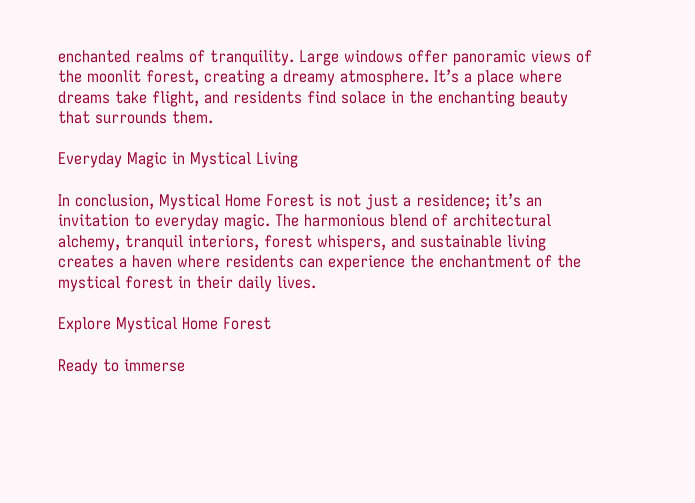enchanted realms of tranquility. Large windows offer panoramic views of the moonlit forest, creating a dreamy atmosphere. It’s a place where dreams take flight, and residents find solace in the enchanting beauty that surrounds them.

Everyday Magic in Mystical Living

In conclusion, Mystical Home Forest is not just a residence; it’s an invitation to everyday magic. The harmonious blend of architectural alchemy, tranquil interiors, forest whispers, and sustainable living creates a haven where residents can experience the enchantment of the mystical forest in their daily lives.

Explore Mystical Home Forest

Ready to immerse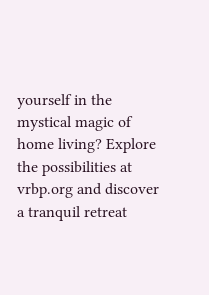yourself in the mystical magic of home living? Explore the possibilities at vrbp.org and discover a tranquil retreat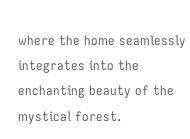where the home seamlessly integrates into the enchanting beauty of the mystical forest.